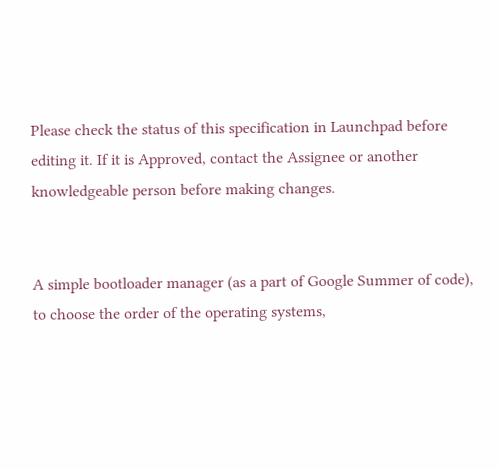Please check the status of this specification in Launchpad before editing it. If it is Approved, contact the Assignee or another knowledgeable person before making changes.


A simple bootloader manager (as a part of Google Summer of code), to choose the order of the operating systems,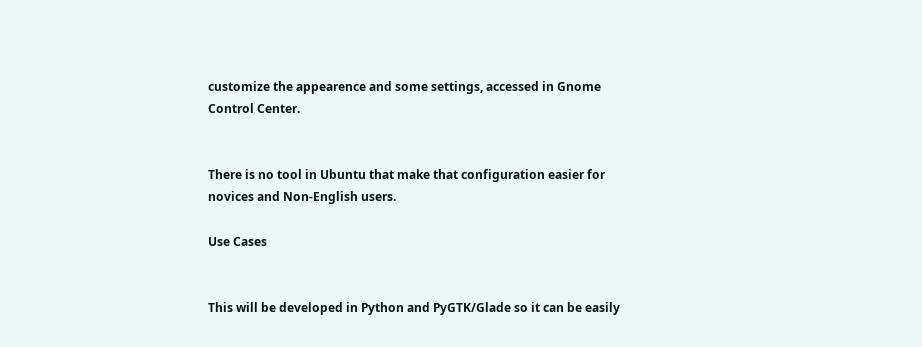customize the appearence and some settings, accessed in Gnome Control Center.


There is no tool in Ubuntu that make that configuration easier for novices and Non-English users.

Use Cases


This will be developed in Python and PyGTK/Glade so it can be easily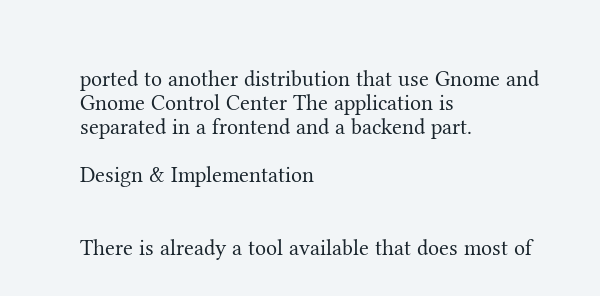ported to another distribution that use Gnome and Gnome Control Center The application is separated in a frontend and a backend part.

Design & Implementation


There is already a tool available that does most of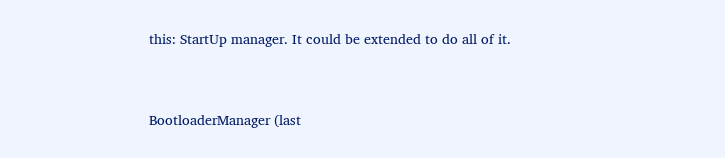this: StartUp manager. It could be extended to do all of it.


BootloaderManager (last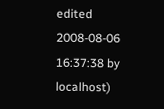edited 2008-08-06 16:37:38 by localhost)